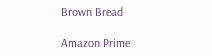Brown Bread

Amazon Prime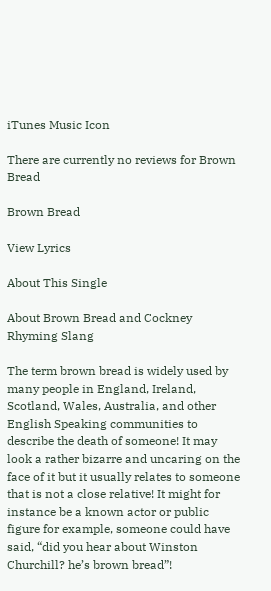iTunes Music Icon

There are currently no reviews for Brown Bread

Brown Bread

View Lyrics

About This Single

About Brown Bread and Cockney Rhyming Slang

The term brown bread is widely used by many people in England, Ireland, Scotland, Wales, Australia, and other English Speaking communities to describe the death of someone! It may look a rather bizarre and uncaring on the face of it but it usually relates to someone that is not a close relative! It might for instance be a known actor or public figure for example, someone could have said, “did you hear about Winston Churchill? he’s brown bread”!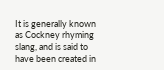It is generally known as Cockney rhyming slang, and is said to have been created in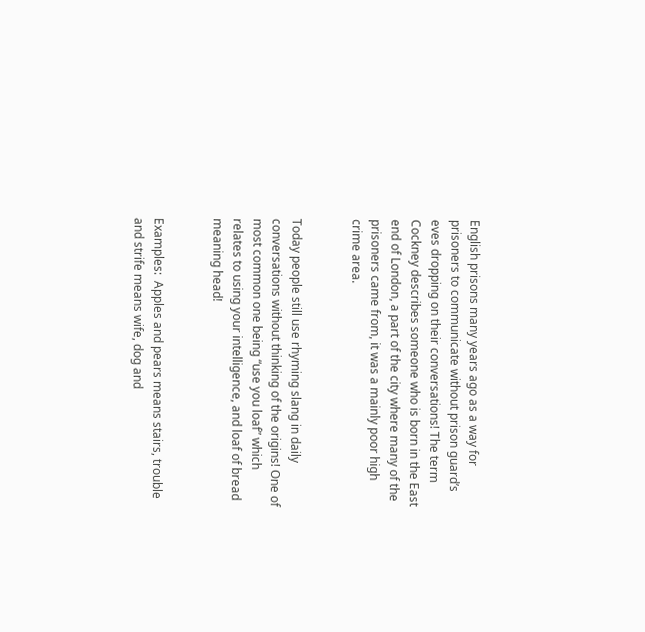English prisons many years ago as a way for prisoners to communicate without prison guard’s eves dropping on their conversations! The term Cockney describes someone who is born in the East end of London, a part of the city where many of the prisoners came from, it was a mainly poor high crime area.


Today people still use rhyming slang in daily conversations without thinking of the origins! One of most common one being “use you loaf” which relates to using your intelligence, and loaf of bread meaning head!


Examples:  Apples and pears means stairs, trouble and strife means wife, dog and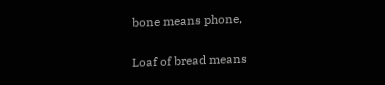bone means phone,

Loaf of bread means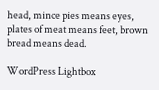head, mince pies means eyes, plates of meat means feet, brown bread means dead.

WordPress Lightbox